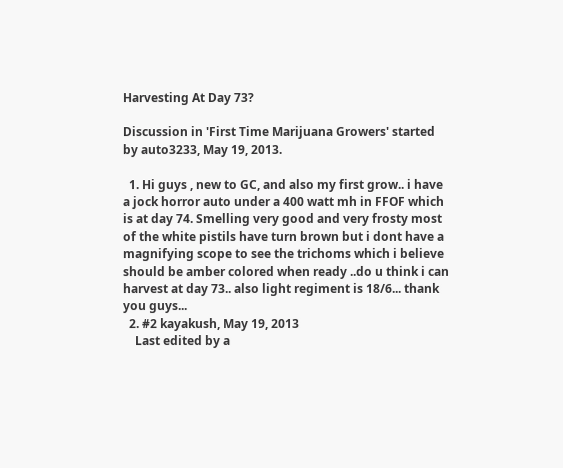Harvesting At Day 73?

Discussion in 'First Time Marijuana Growers' started by auto3233, May 19, 2013.

  1. Hi guys , new to GC, and also my first grow.. i have a jock horror auto under a 400 watt mh in FFOF which is at day 74. Smelling very good and very frosty most of the white pistils have turn brown but i dont have a magnifying scope to see the trichoms which i believe should be amber colored when ready ..do u think i can harvest at day 73.. also light regiment is 18/6... thank you guys...
  2. #2 kayakush, May 19, 2013
    Last edited by a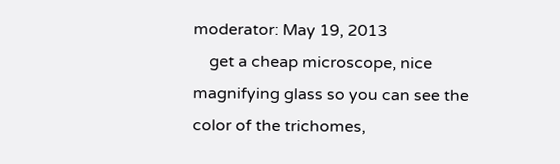moderator: May 19, 2013
    get a cheap microscope, nice magnifying glass so you can see the color of the trichomes,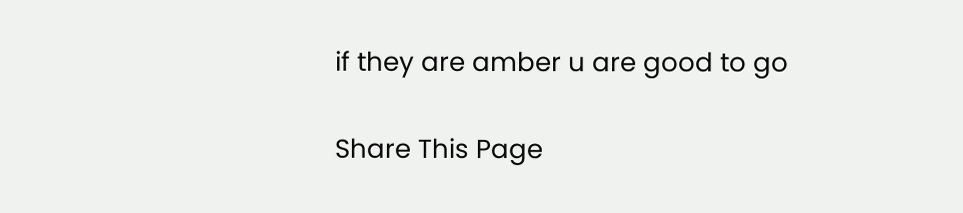if they are amber u are good to go

Share This Page